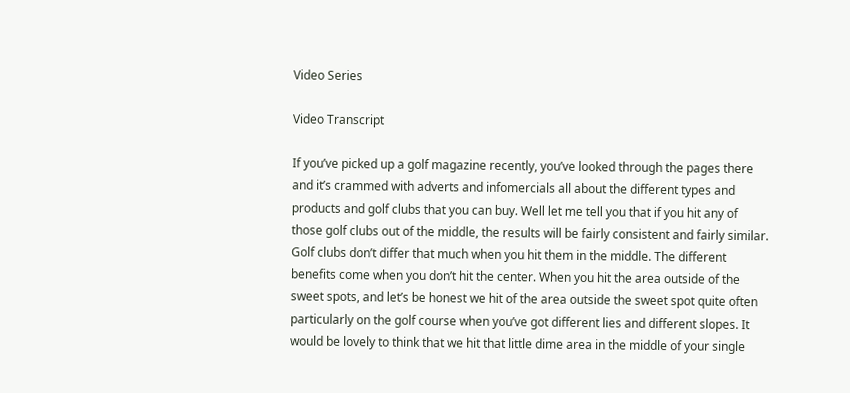Video Series

Video Transcript

If you’ve picked up a golf magazine recently, you’ve looked through the pages there and it’s crammed with adverts and infomercials all about the different types and products and golf clubs that you can buy. Well let me tell you that if you hit any of those golf clubs out of the middle, the results will be fairly consistent and fairly similar. Golf clubs don’t differ that much when you hit them in the middle. The different benefits come when you don’t hit the center. When you hit the area outside of the sweet spots, and let’s be honest we hit of the area outside the sweet spot quite often particularly on the golf course when you’ve got different lies and different slopes. It would be lovely to think that we hit that little dime area in the middle of your single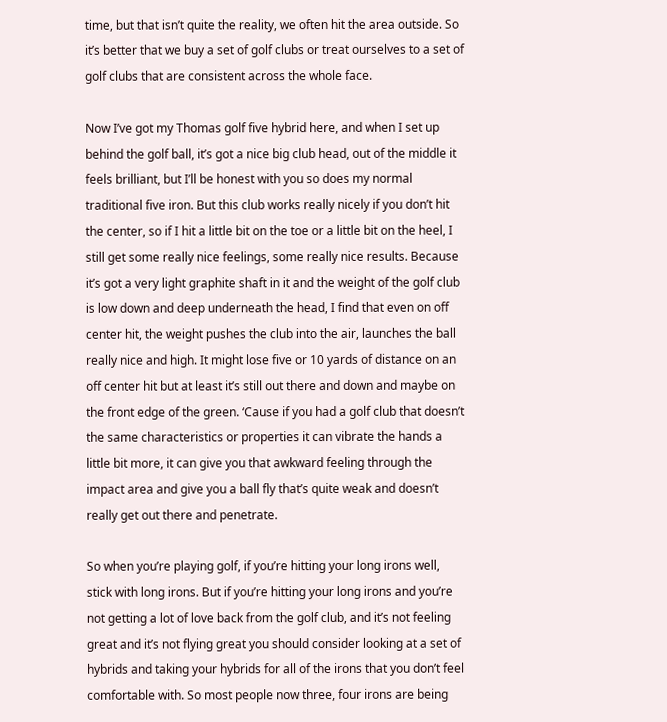time, but that isn’t quite the reality, we often hit the area outside. So it’s better that we buy a set of golf clubs or treat ourselves to a set of golf clubs that are consistent across the whole face.

Now I’ve got my Thomas golf five hybrid here, and when I set up behind the golf ball, it’s got a nice big club head, out of the middle it feels brilliant, but I’ll be honest with you so does my normal traditional five iron. But this club works really nicely if you don’t hit the center, so if I hit a little bit on the toe or a little bit on the heel, I still get some really nice feelings, some really nice results. Because it’s got a very light graphite shaft in it and the weight of the golf club is low down and deep underneath the head, I find that even on off center hit, the weight pushes the club into the air, launches the ball really nice and high. It might lose five or 10 yards of distance on an off center hit but at least it’s still out there and down and maybe on the front edge of the green. ‘Cause if you had a golf club that doesn’t the same characteristics or properties it can vibrate the hands a little bit more, it can give you that awkward feeling through the impact area and give you a ball fly that’s quite weak and doesn’t really get out there and penetrate.

So when you’re playing golf, if you’re hitting your long irons well, stick with long irons. But if you’re hitting your long irons and you’re not getting a lot of love back from the golf club, and it’s not feeling great and it’s not flying great you should consider looking at a set of hybrids and taking your hybrids for all of the irons that you don’t feel comfortable with. So most people now three, four irons are being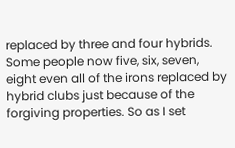replaced by three and four hybrids. Some people now five, six, seven, eight even all of the irons replaced by hybrid clubs just because of the forgiving properties. So as I set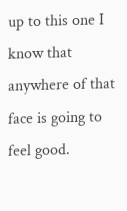up to this one I know that anywhere of that face is going to feel good.